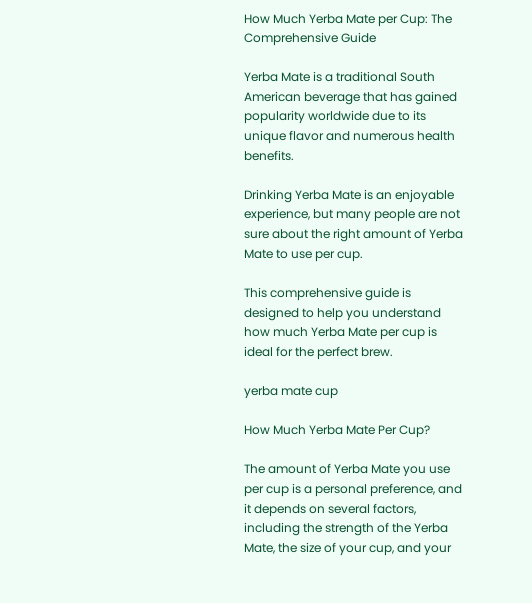How Much Yerba Mate per Cup: The Comprehensive Guide

Yerba Mate is a traditional South American beverage that has gained popularity worldwide due to its unique flavor and numerous health benefits.

Drinking Yerba Mate is an enjoyable experience, but many people are not sure about the right amount of Yerba Mate to use per cup.

This comprehensive guide is designed to help you understand how much Yerba Mate per cup is ideal for the perfect brew.

yerba mate cup

How Much Yerba Mate Per Cup?

The amount of Yerba Mate you use per cup is a personal preference, and it depends on several factors, including the strength of the Yerba Mate, the size of your cup, and your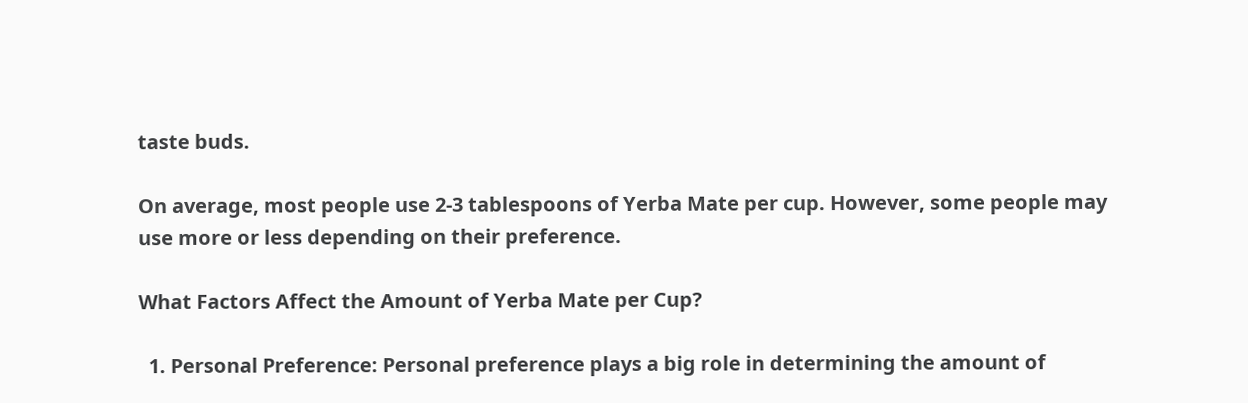taste buds.

On average, most people use 2-3 tablespoons of Yerba Mate per cup. However, some people may use more or less depending on their preference.

What Factors Affect the Amount of Yerba Mate per Cup?

  1. Personal Preference: Personal preference plays a big role in determining the amount of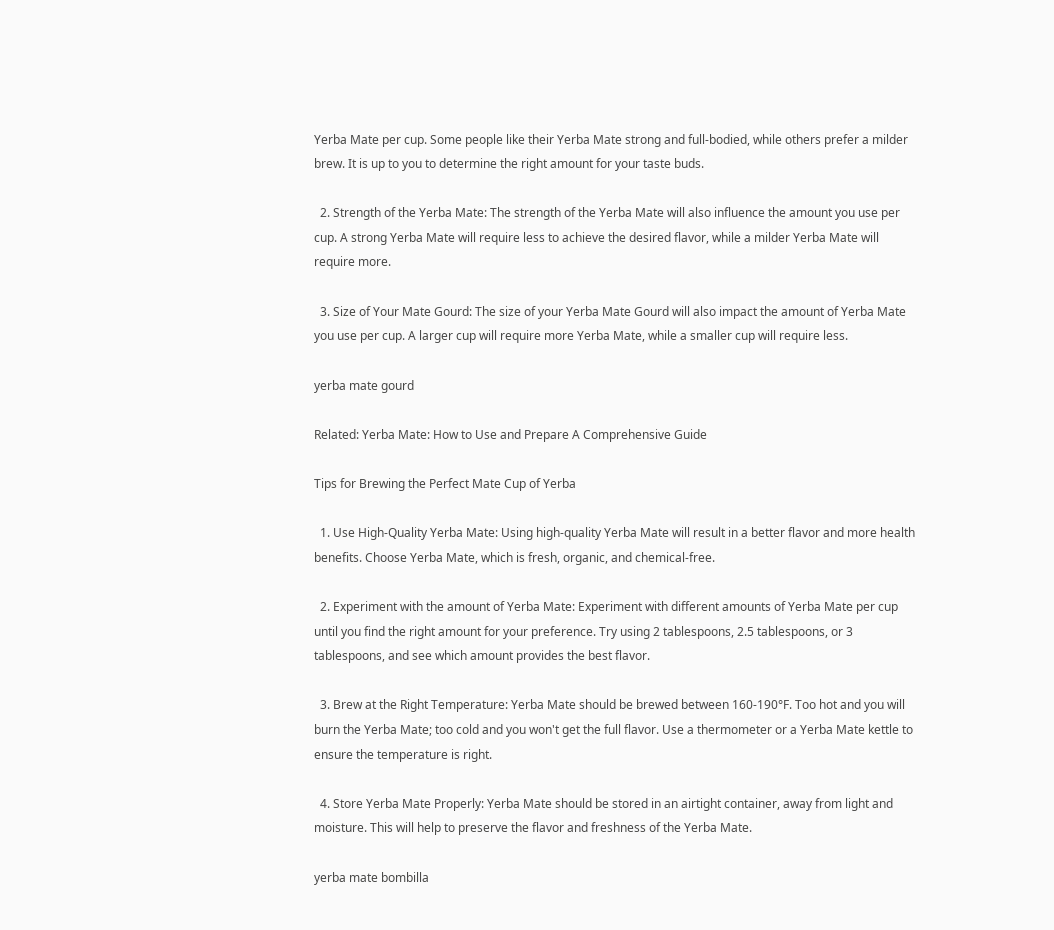Yerba Mate per cup. Some people like their Yerba Mate strong and full-bodied, while others prefer a milder brew. It is up to you to determine the right amount for your taste buds.

  2. Strength of the Yerba Mate: The strength of the Yerba Mate will also influence the amount you use per cup. A strong Yerba Mate will require less to achieve the desired flavor, while a milder Yerba Mate will require more.

  3. Size of Your Mate Gourd: The size of your Yerba Mate Gourd will also impact the amount of Yerba Mate you use per cup. A larger cup will require more Yerba Mate, while a smaller cup will require less.

yerba mate gourd

Related: Yerba Mate: How to Use and Prepare A Comprehensive Guide

Tips for Brewing the Perfect Mate Cup of Yerba

  1. Use High-Quality Yerba Mate: Using high-quality Yerba Mate will result in a better flavor and more health benefits. Choose Yerba Mate, which is fresh, organic, and chemical-free.

  2. Experiment with the amount of Yerba Mate: Experiment with different amounts of Yerba Mate per cup until you find the right amount for your preference. Try using 2 tablespoons, 2.5 tablespoons, or 3 tablespoons, and see which amount provides the best flavor.

  3. Brew at the Right Temperature: Yerba Mate should be brewed between 160-190°F. Too hot and you will burn the Yerba Mate; too cold and you won't get the full flavor. Use a thermometer or a Yerba Mate kettle to ensure the temperature is right.

  4. Store Yerba Mate Properly: Yerba Mate should be stored in an airtight container, away from light and moisture. This will help to preserve the flavor and freshness of the Yerba Mate.

yerba mate bombilla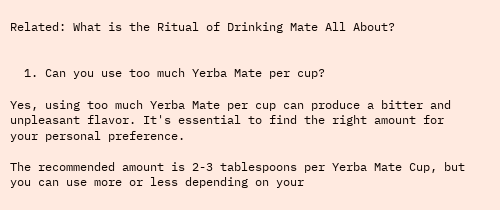Related: What is the Ritual of Drinking Mate All About?


  1. Can you use too much Yerba Mate per cup?

Yes, using too much Yerba Mate per cup can produce a bitter and unpleasant flavor. It's essential to find the right amount for your personal preference.

The recommended amount is 2-3 tablespoons per Yerba Mate Cup, but you can use more or less depending on your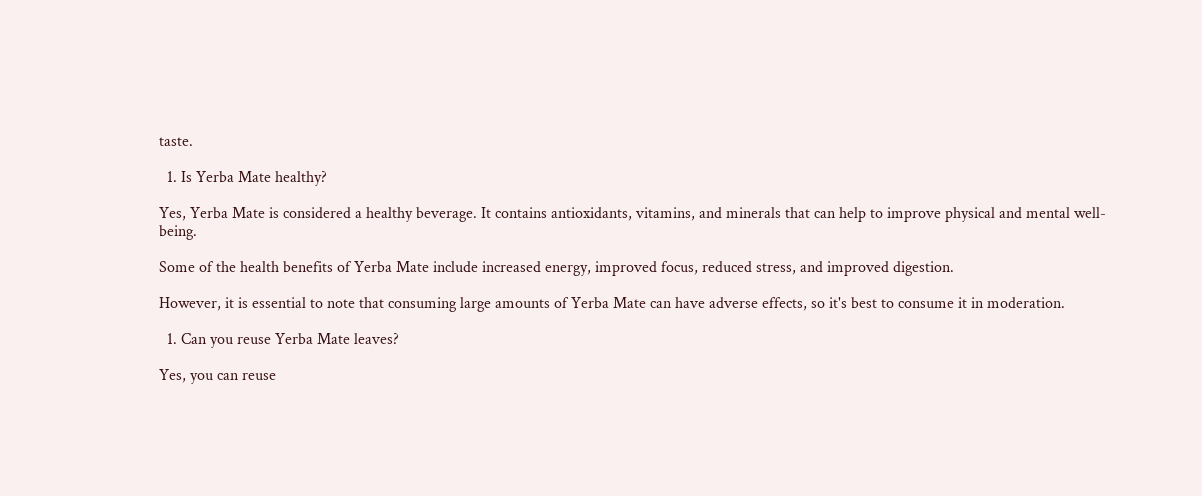taste.

  1. Is Yerba Mate healthy?

Yes, Yerba Mate is considered a healthy beverage. It contains antioxidants, vitamins, and minerals that can help to improve physical and mental well-being.

Some of the health benefits of Yerba Mate include increased energy, improved focus, reduced stress, and improved digestion.

However, it is essential to note that consuming large amounts of Yerba Mate can have adverse effects, so it's best to consume it in moderation.

  1. Can you reuse Yerba Mate leaves?

Yes, you can reuse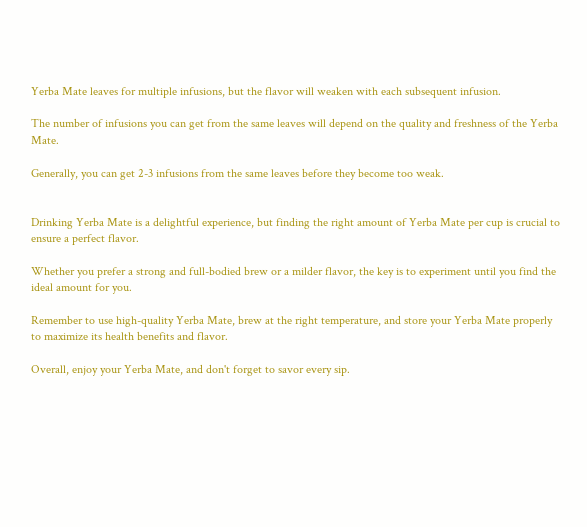Yerba Mate leaves for multiple infusions, but the flavor will weaken with each subsequent infusion.

The number of infusions you can get from the same leaves will depend on the quality and freshness of the Yerba Mate.

Generally, you can get 2-3 infusions from the same leaves before they become too weak.


Drinking Yerba Mate is a delightful experience, but finding the right amount of Yerba Mate per cup is crucial to ensure a perfect flavor.

Whether you prefer a strong and full-bodied brew or a milder flavor, the key is to experiment until you find the ideal amount for you.

Remember to use high-quality Yerba Mate, brew at the right temperature, and store your Yerba Mate properly to maximize its health benefits and flavor.

Overall, enjoy your Yerba Mate, and don't forget to savor every sip.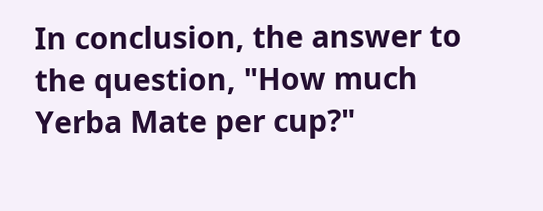In conclusion, the answer to the question, "How much Yerba Mate per cup?"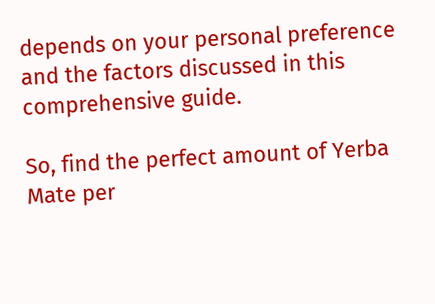depends on your personal preference and the factors discussed in this comprehensive guide.

So, find the perfect amount of Yerba Mate per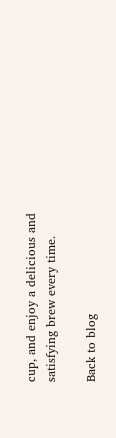cup, and enjoy a delicious and satisfying brew every time.

Back to blog